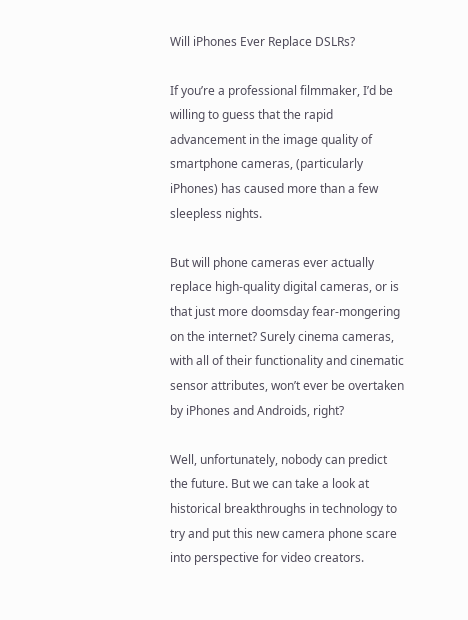Will iPhones Ever Replace DSLRs?

If you’re a professional filmmaker, I’d be willing to guess that the rapid advancement in the image quality of smartphone cameras, (particularly iPhones) has caused more than a few sleepless nights.

But will phone cameras ever actually replace high-quality digital cameras, or is that just more doomsday fear-mongering on the internet? Surely cinema cameras, with all of their functionality and cinematic sensor attributes, won’t ever be overtaken by iPhones and Androids, right?

Well, unfortunately, nobody can predict the future. But we can take a look at historical breakthroughs in technology to try and put this new camera phone scare into perspective for video creators.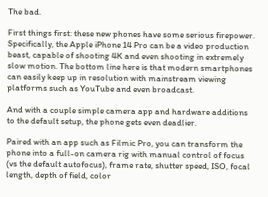The bad.

First things first: these new phones have some serious firepower. Specifically, the Apple iPhone 14 Pro can be a video production beast, capable of shooting 4K and even shooting in extremely slow motion. The bottom line here is that modern smartphones can easily keep up in resolution with mainstream viewing platforms such as YouTube and even broadcast.

And with a couple simple camera app and hardware additions to the default setup, the phone gets even deadlier.

Paired with an app such as Filmic Pro, you can transform the phone into a full-on camera rig with manual control of focus (vs the default autofocus), frame rate, shutter speed, ISO, focal length, depth of field, color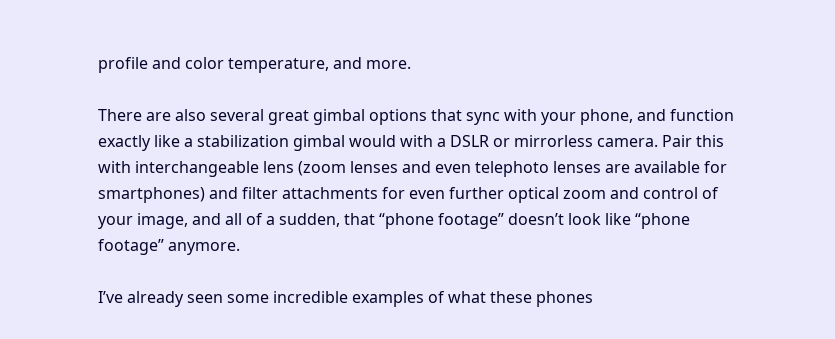profile and color temperature, and more.

There are also several great gimbal options that sync with your phone, and function exactly like a stabilization gimbal would with a DSLR or mirrorless camera. Pair this with interchangeable lens (zoom lenses and even telephoto lenses are available for smartphones) and filter attachments for even further optical zoom and control of your image, and all of a sudden, that “phone footage” doesn’t look like “phone footage” anymore.

I’ve already seen some incredible examples of what these phones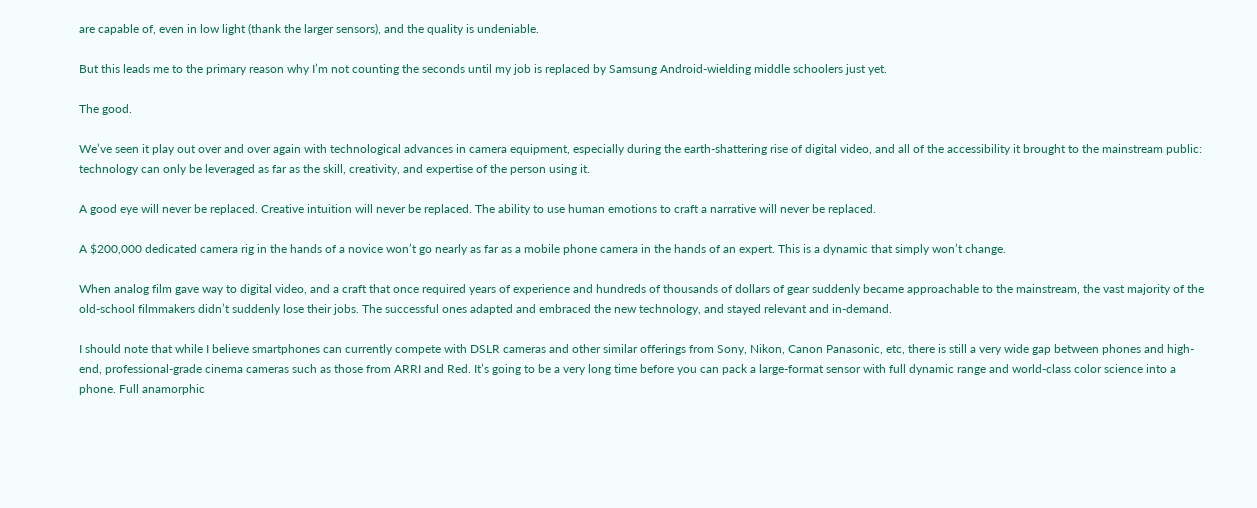are capable of, even in low light (thank the larger sensors), and the quality is undeniable.

But this leads me to the primary reason why I’m not counting the seconds until my job is replaced by Samsung Android-wielding middle schoolers just yet.

The good.

We’ve seen it play out over and over again with technological advances in camera equipment, especially during the earth-shattering rise of digital video, and all of the accessibility it brought to the mainstream public: technology can only be leveraged as far as the skill, creativity, and expertise of the person using it.

A good eye will never be replaced. Creative intuition will never be replaced. The ability to use human emotions to craft a narrative will never be replaced.

A $200,000 dedicated camera rig in the hands of a novice won’t go nearly as far as a mobile phone camera in the hands of an expert. This is a dynamic that simply won’t change.

When analog film gave way to digital video, and a craft that once required years of experience and hundreds of thousands of dollars of gear suddenly became approachable to the mainstream, the vast majority of the old-school filmmakers didn’t suddenly lose their jobs. The successful ones adapted and embraced the new technology, and stayed relevant and in-demand.

I should note that while I believe smartphones can currently compete with DSLR cameras and other similar offerings from Sony, Nikon, Canon Panasonic, etc, there is still a very wide gap between phones and high-end, professional-grade cinema cameras such as those from ARRI and Red. It’s going to be a very long time before you can pack a large-format sensor with full dynamic range and world-class color science into a phone. Full anamorphic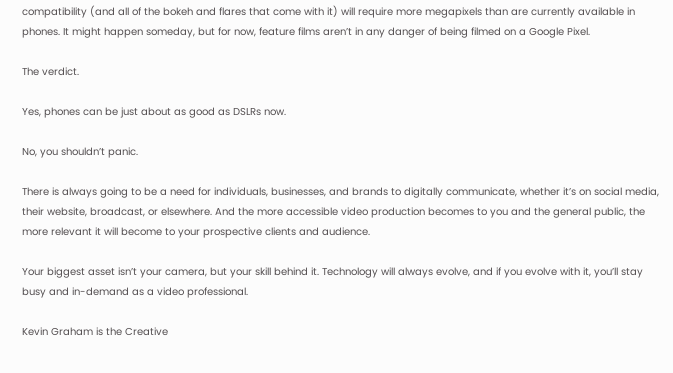compatibility (and all of the bokeh and flares that come with it) will require more megapixels than are currently available in phones. It might happen someday, but for now, feature films aren’t in any danger of being filmed on a Google Pixel.

The verdict.

Yes, phones can be just about as good as DSLRs now.

No, you shouldn’t panic.

There is always going to be a need for individuals, businesses, and brands to digitally communicate, whether it’s on social media, their website, broadcast, or elsewhere. And the more accessible video production becomes to you and the general public, the more relevant it will become to your prospective clients and audience.

Your biggest asset isn’t your camera, but your skill behind it. Technology will always evolve, and if you evolve with it, you’ll stay busy and in-demand as a video professional.

Kevin Graham is the Creative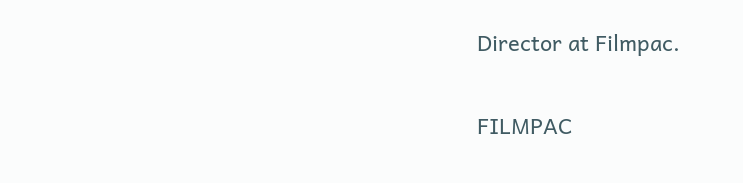Director at Filmpac.

FILMPAC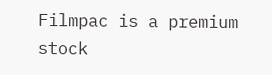Filmpac is a premium stock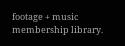footage + music membership library.